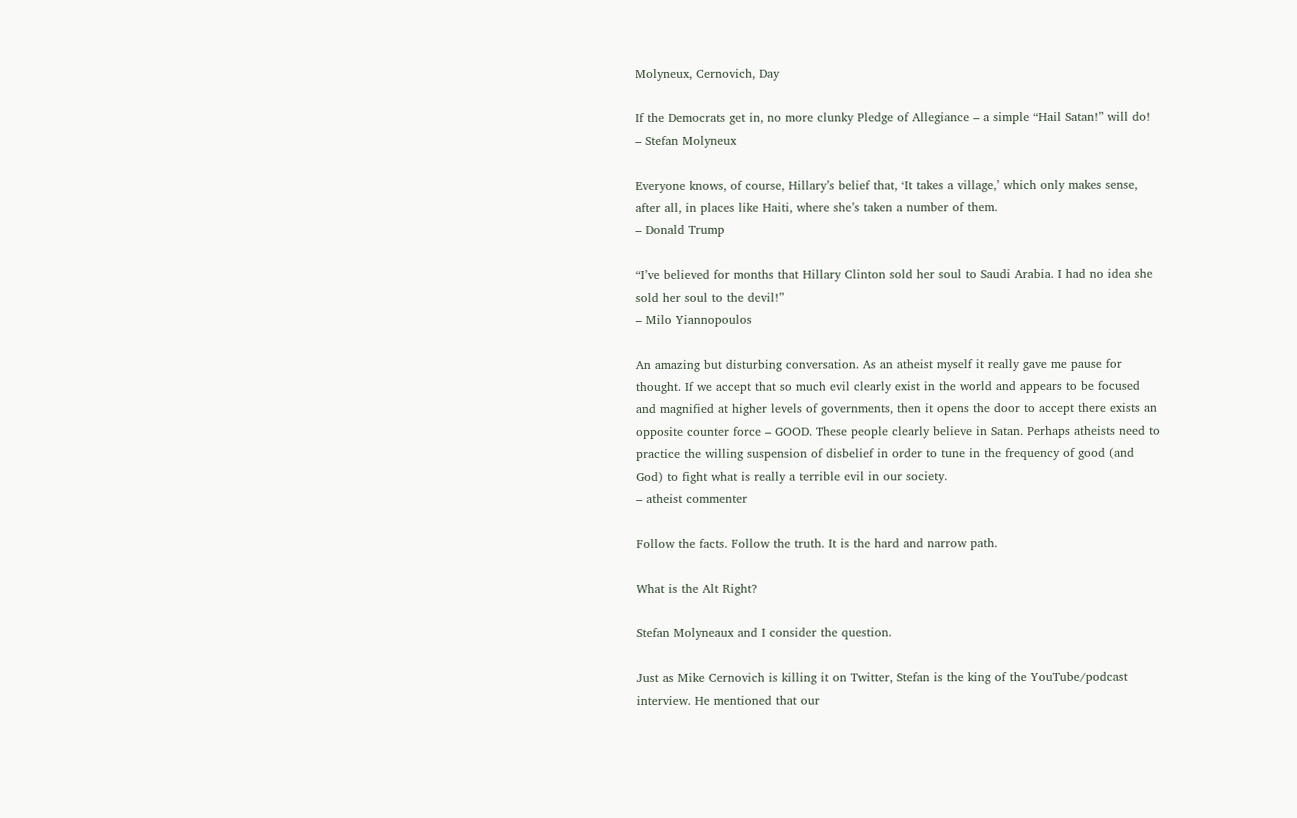Molyneux, Cernovich, Day

If the Democrats get in, no more clunky Pledge of Allegiance – a simple “Hail Satan!” will do!
– Stefan Molyneux

Everyone knows, of course, Hillary’s belief that, ‘It takes a village,’ which only makes sense, after all, in places like Haiti, where she’s taken a number of them.
– Donald Trump

“I’ve believed for months that Hillary Clinton sold her soul to Saudi Arabia. I had no idea she sold her soul to the devil!”
– Milo Yiannopoulos

An amazing but disturbing conversation. As an atheist myself it really gave me pause for thought. If we accept that so much evil clearly exist in the world and appears to be focused and magnified at higher levels of governments, then it opens the door to accept there exists an opposite counter force – GOOD. These people clearly believe in Satan. Perhaps atheists need to practice the willing suspension of disbelief in order to tune in the frequency of good (and God) to fight what is really a terrible evil in our society.
– atheist commenter

Follow the facts. Follow the truth. It is the hard and narrow path.

What is the Alt Right?

Stefan Molyneaux and I consider the question.

Just as Mike Cernovich is killing it on Twitter, Stefan is the king of the YouTube/podcast interview. He mentioned that our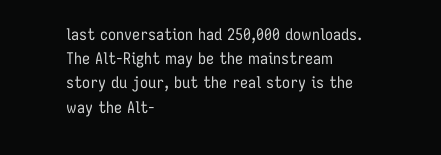last conversation had 250,000 downloads. The Alt-Right may be the mainstream story du jour, but the real story is the way the Alt-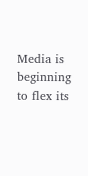Media is beginning to flex its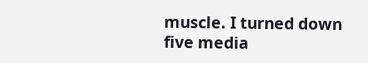muscle. I turned down five media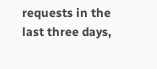requests in the last three days,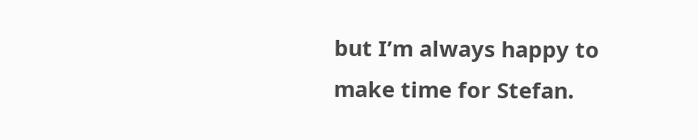but I’m always happy to make time for Stefan.